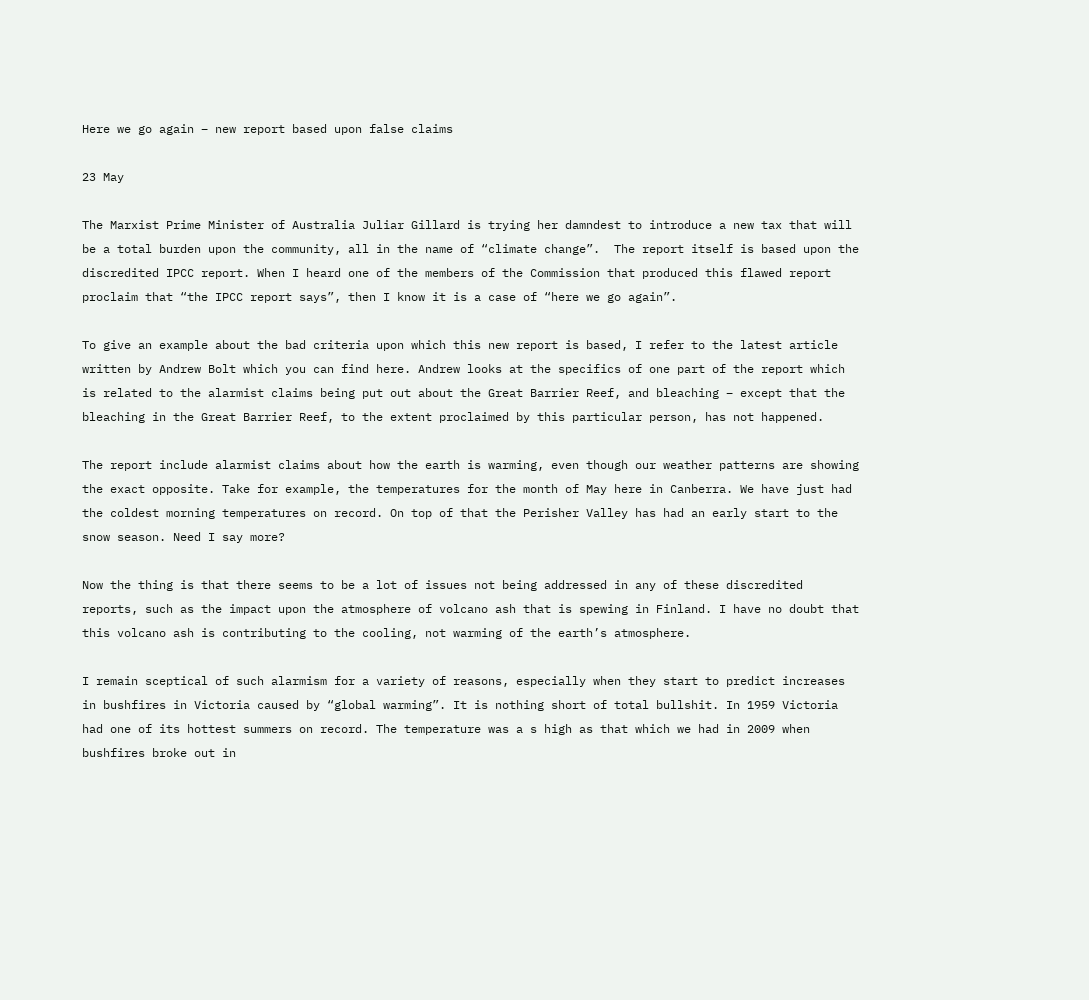Here we go again – new report based upon false claims

23 May

The Marxist Prime Minister of Australia Juliar Gillard is trying her damndest to introduce a new tax that will be a total burden upon the community, all in the name of “climate change”.  The report itself is based upon the discredited IPCC report. When I heard one of the members of the Commission that produced this flawed report proclaim that “the IPCC report says”, then I know it is a case of “here we go again”.

To give an example about the bad criteria upon which this new report is based, I refer to the latest article written by Andrew Bolt which you can find here. Andrew looks at the specifics of one part of the report which is related to the alarmist claims being put out about the Great Barrier Reef, and bleaching – except that the bleaching in the Great Barrier Reef, to the extent proclaimed by this particular person, has not happened.

The report include alarmist claims about how the earth is warming, even though our weather patterns are showing the exact opposite. Take for example, the temperatures for the month of May here in Canberra. We have just had the coldest morning temperatures on record. On top of that the Perisher Valley has had an early start to the snow season. Need I say more?

Now the thing is that there seems to be a lot of issues not being addressed in any of these discredited reports, such as the impact upon the atmosphere of volcano ash that is spewing in Finland. I have no doubt that this volcano ash is contributing to the cooling, not warming of the earth’s atmosphere.

I remain sceptical of such alarmism for a variety of reasons, especially when they start to predict increases in bushfires in Victoria caused by “global warming”. It is nothing short of total bullshit. In 1959 Victoria had one of its hottest summers on record. The temperature was a s high as that which we had in 2009 when bushfires broke out in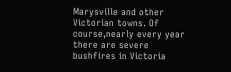Marysville and other Victorian towns. Of course,nearly every year there are severe bushfires in Victoria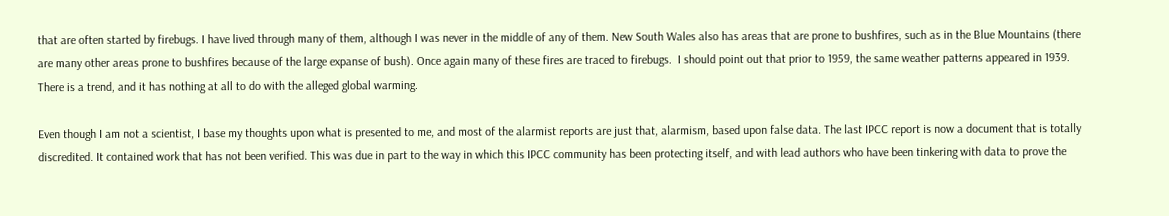that are often started by firebugs. I have lived through many of them, although I was never in the middle of any of them. New South Wales also has areas that are prone to bushfires, such as in the Blue Mountains (there are many other areas prone to bushfires because of the large expanse of bush). Once again many of these fires are traced to firebugs.  I should point out that prior to 1959, the same weather patterns appeared in 1939.  There is a trend, and it has nothing at all to do with the alleged global warming.

Even though I am not a scientist, I base my thoughts upon what is presented to me, and most of the alarmist reports are just that, alarmism, based upon false data. The last IPCC report is now a document that is totally discredited. It contained work that has not been verified. This was due in part to the way in which this IPCC community has been protecting itself, and with lead authors who have been tinkering with data to prove the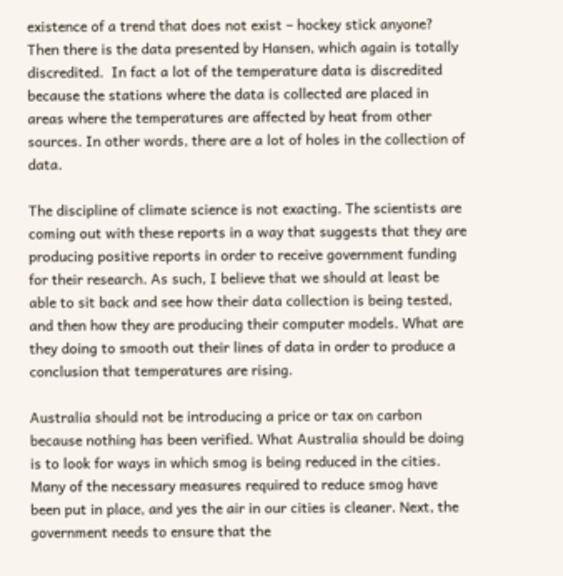existence of a trend that does not exist – hockey stick anyone? Then there is the data presented by Hansen, which again is totally discredited.  In fact a lot of the temperature data is discredited because the stations where the data is collected are placed in areas where the temperatures are affected by heat from other sources. In other words, there are a lot of holes in the collection of data.

The discipline of climate science is not exacting. The scientists are coming out with these reports in a way that suggests that they are producing positive reports in order to receive government funding for their research. As such, I believe that we should at least be able to sit back and see how their data collection is being tested, and then how they are producing their computer models. What are they doing to smooth out their lines of data in order to produce a conclusion that temperatures are rising.

Australia should not be introducing a price or tax on carbon because nothing has been verified. What Australia should be doing is to look for ways in which smog is being reduced in the cities. Many of the necessary measures required to reduce smog have been put in place, and yes the air in our cities is cleaner. Next, the government needs to ensure that the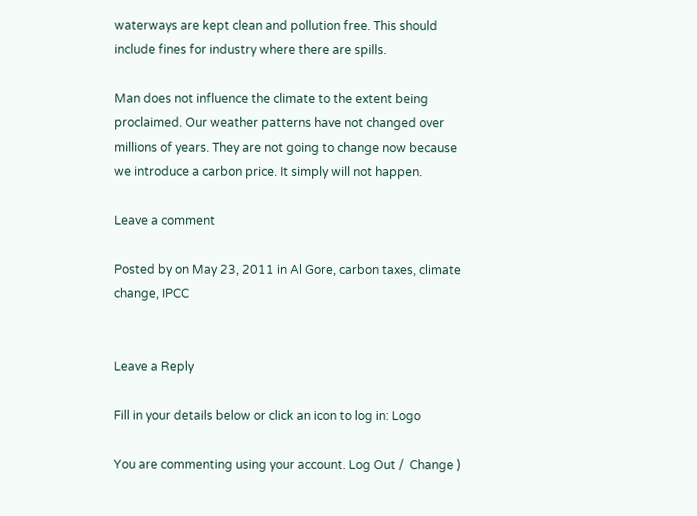waterways are kept clean and pollution free. This should include fines for industry where there are spills.

Man does not influence the climate to the extent being proclaimed. Our weather patterns have not changed over millions of years. They are not going to change now because we introduce a carbon price. It simply will not happen.

Leave a comment

Posted by on May 23, 2011 in Al Gore, carbon taxes, climate change, IPCC


Leave a Reply

Fill in your details below or click an icon to log in: Logo

You are commenting using your account. Log Out /  Change )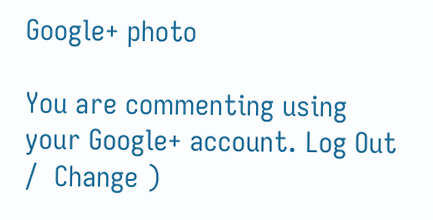Google+ photo

You are commenting using your Google+ account. Log Out /  Change )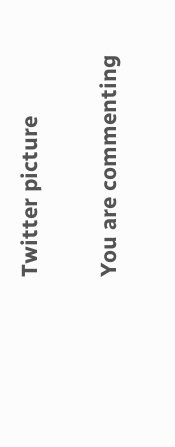Twitter picture

You are commenting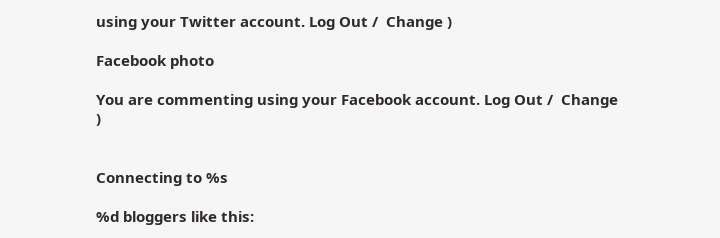using your Twitter account. Log Out /  Change )

Facebook photo

You are commenting using your Facebook account. Log Out /  Change )


Connecting to %s

%d bloggers like this: